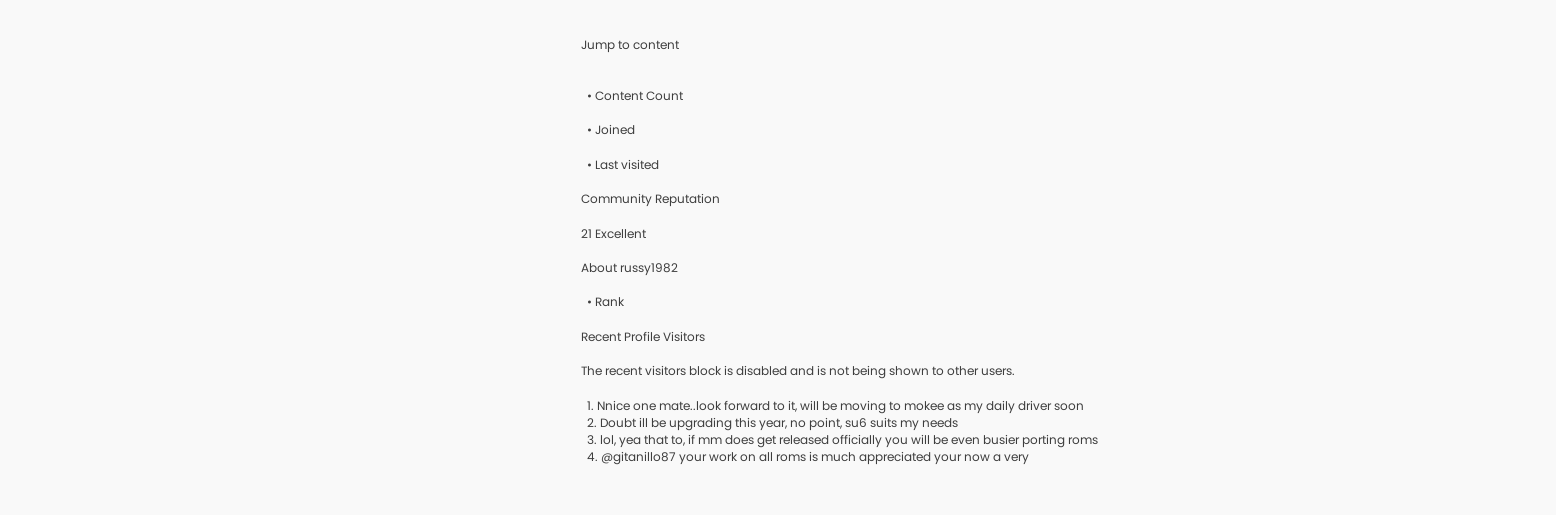Jump to content


  • Content Count

  • Joined

  • Last visited

Community Reputation

21 Excellent

About russy1982

  • Rank

Recent Profile Visitors

The recent visitors block is disabled and is not being shown to other users.

  1. Nnice one mate..look forward to it, will be moving to mokee as my daily driver soon
  2. Doubt ill be upgrading this year, no point, su6 suits my needs
  3. lol, yea that to, if mm does get released officially you will be even busier porting roms
  4. @gitanillo87 your work on all roms is much appreciated your now a very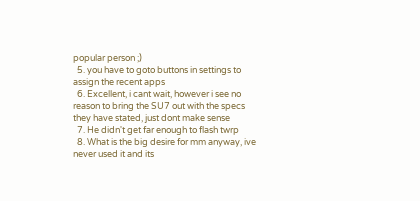popular person ;)
  5. you have to goto buttons in settings to assign the recent apps
  6. Excellent, i cant wait, however i see no reason to bring the SU7 out with the specs they have stated, just dont make sense
  7. He didn't get far enough to flash twrp
  8. What is the big desire for mm anyway, ive never used it and its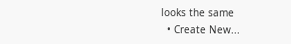looks the same
  • Create New...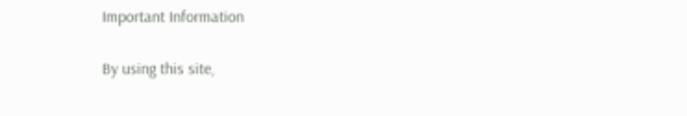Important Information

By using this site,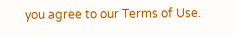you agree to our Terms of Use.